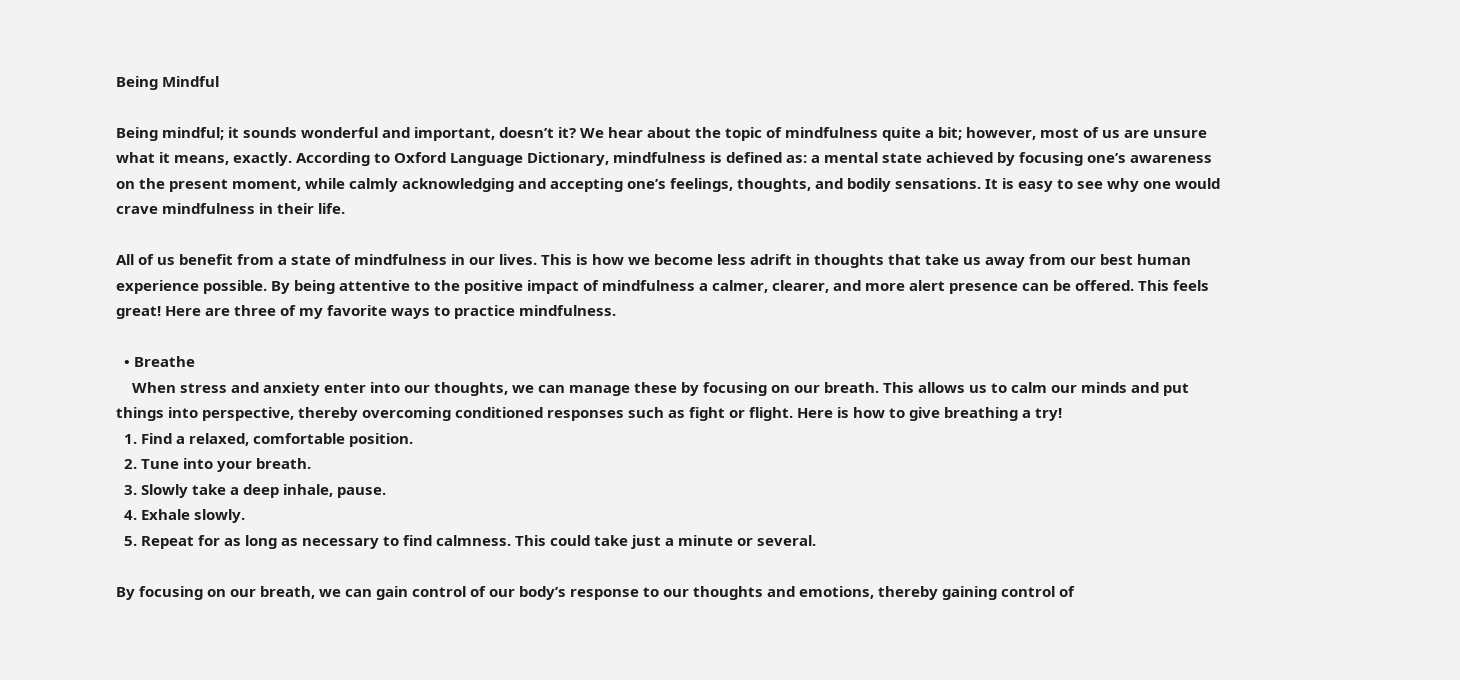Being Mindful

Being mindful; it sounds wonderful and important, doesn’t it? We hear about the topic of mindfulness quite a bit; however, most of us are unsure what it means, exactly. According to Oxford Language Dictionary, mindfulness is defined as: a mental state achieved by focusing one’s awareness on the present moment, while calmly acknowledging and accepting one’s feelings, thoughts, and bodily sensations. It is easy to see why one would crave mindfulness in their life.

All of us benefit from a state of mindfulness in our lives. This is how we become less adrift in thoughts that take us away from our best human experience possible. By being attentive to the positive impact of mindfulness a calmer, clearer, and more alert presence can be offered. This feels great! Here are three of my favorite ways to practice mindfulness.

  • Breathe
    When stress and anxiety enter into our thoughts, we can manage these by focusing on our breath. This allows us to calm our minds and put things into perspective, thereby overcoming conditioned responses such as fight or flight. Here is how to give breathing a try!
  1. Find a relaxed, comfortable position.
  2. Tune into your breath.
  3. Slowly take a deep inhale, pause.
  4. Exhale slowly.
  5. Repeat for as long as necessary to find calmness. This could take just a minute or several.

By focusing on our breath, we can gain control of our body’s response to our thoughts and emotions, thereby gaining control of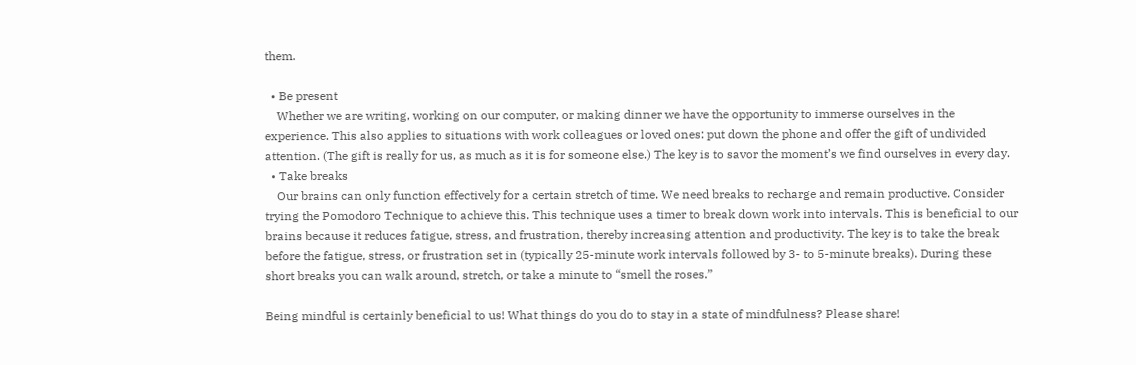them.

  • Be present
    Whether we are writing, working on our computer, or making dinner we have the opportunity to immerse ourselves in the experience. This also applies to situations with work colleagues or loved ones: put down the phone and offer the gift of undivided attention. (The gift is really for us, as much as it is for someone else.) The key is to savor the moment’s we find ourselves in every day.
  • Take breaks
    Our brains can only function effectively for a certain stretch of time. We need breaks to recharge and remain productive. Consider trying the Pomodoro Technique to achieve this. This technique uses a timer to break down work into intervals. This is beneficial to our brains because it reduces fatigue, stress, and frustration, thereby increasing attention and productivity. The key is to take the break before the fatigue, stress, or frustration set in (typically 25-minute work intervals followed by 3- to 5-minute breaks). During these short breaks you can walk around, stretch, or take a minute to “smell the roses.”

Being mindful is certainly beneficial to us! What things do you do to stay in a state of mindfulness? Please share!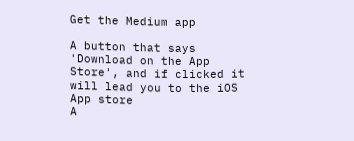Get the Medium app

A button that says 'Download on the App Store', and if clicked it will lead you to the iOS App store
A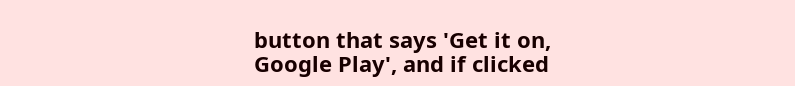button that says 'Get it on, Google Play', and if clicked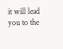it will lead you to the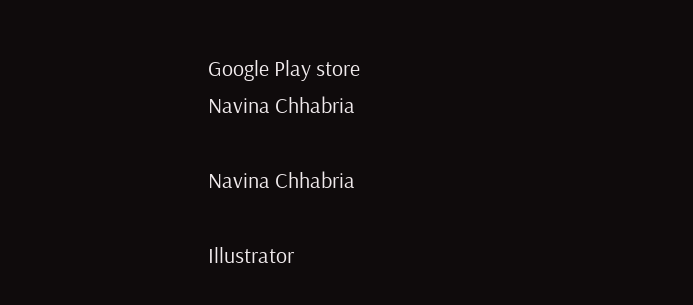Google Play store
Navina Chhabria

Navina Chhabria

Illustrator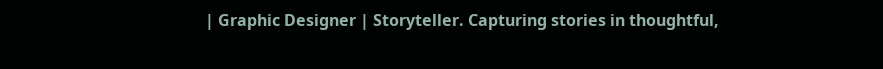| Graphic Designer | Storyteller. Capturing stories in thoughtful,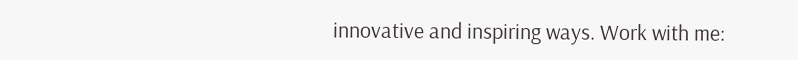innovative and inspiring ways. Work with me: